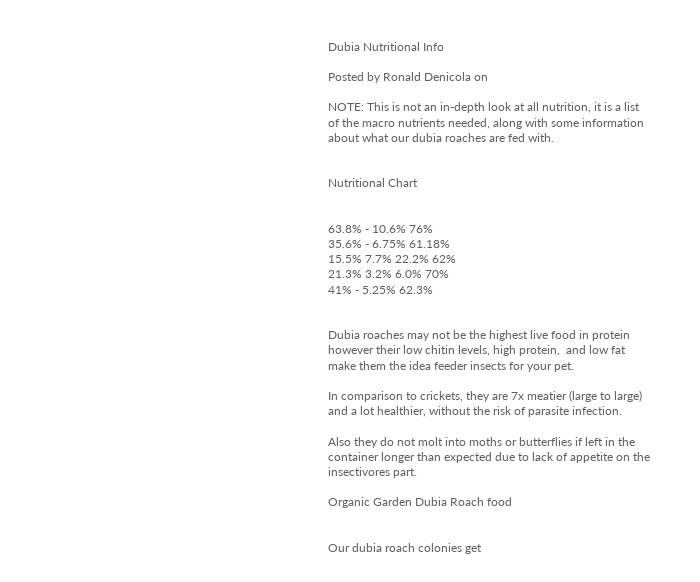Dubia Nutritional Info

Posted by Ronald Denicola on

NOTE: This is not an in-depth look at all nutrition, it is a list of the macro nutrients needed, along with some information about what our dubia roaches are fed with.


Nutritional Chart


63.8% - 10.6% 76%
35.6% - 6.75% 61.18%
15.5% 7.7% 22.2% 62%
21.3% 3.2% 6.0% 70%
41% - 5.25% 62.3%


Dubia roaches may not be the highest live food in protein however their low chitin levels, high protein,  and low fat make them the idea feeder insects for your pet.

In comparison to crickets, they are 7x meatier (large to large) and a lot healthier, without the risk of parasite infection.

Also they do not molt into moths or butterflies if left in the container longer than expected due to lack of appetite on the insectivores part.

Organic Garden Dubia Roach food


Our dubia roach colonies get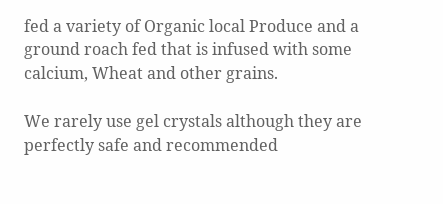fed a variety of Organic local Produce and a ground roach fed that is infused with some calcium, Wheat and other grains.

We rarely use gel crystals although they are perfectly safe and recommended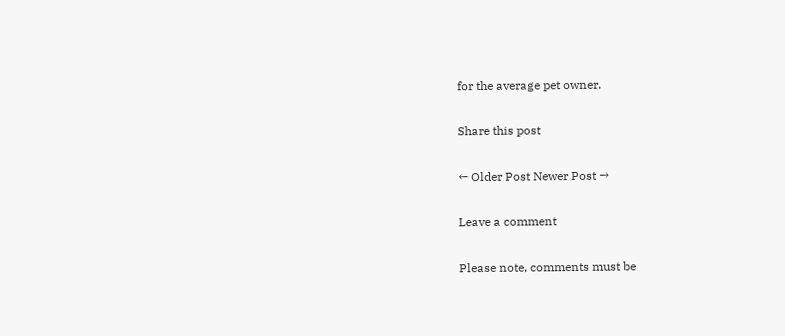for the average pet owner.

Share this post

← Older Post Newer Post →

Leave a comment

Please note, comments must be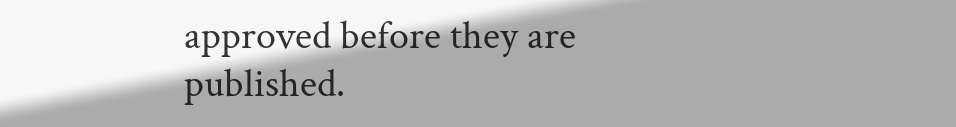approved before they are published.